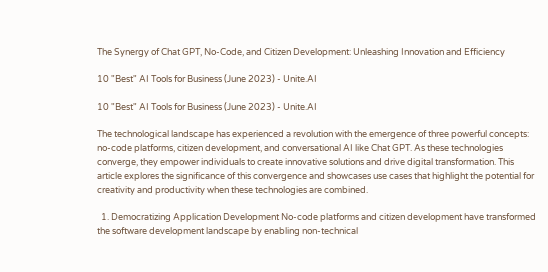The Synergy of Chat GPT, No-Code, and Citizen Development: Unleashing Innovation and Efficiency

10 "Best" AI Tools for Business (June 2023) - Unite.AI

10 "Best" AI Tools for Business (June 2023) - Unite.AI

The technological landscape has experienced a revolution with the emergence of three powerful concepts: no-code platforms, citizen development, and conversational AI like Chat GPT. As these technologies converge, they empower individuals to create innovative solutions and drive digital transformation. This article explores the significance of this convergence and showcases use cases that highlight the potential for creativity and productivity when these technologies are combined.

  1. Democratizing Application Development No-code platforms and citizen development have transformed the software development landscape by enabling non-technical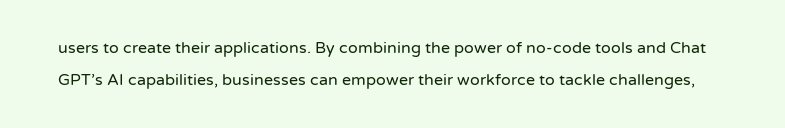users to create their applications. By combining the power of no-code tools and Chat GPT’s AI capabilities, businesses can empower their workforce to tackle challenges,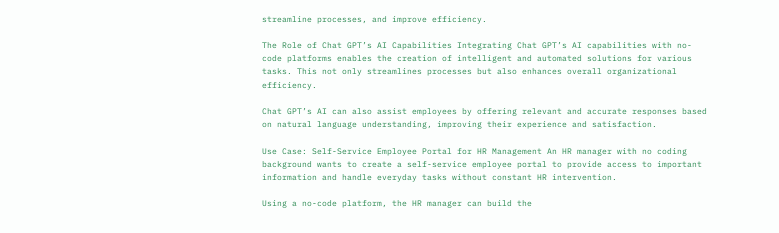streamline processes, and improve efficiency.

The Role of Chat GPT’s AI Capabilities Integrating Chat GPT’s AI capabilities with no-code platforms enables the creation of intelligent and automated solutions for various tasks. This not only streamlines processes but also enhances overall organizational efficiency.

Chat GPT’s AI can also assist employees by offering relevant and accurate responses based on natural language understanding, improving their experience and satisfaction.

Use Case: Self-Service Employee Portal for HR Management An HR manager with no coding background wants to create a self-service employee portal to provide access to important information and handle everyday tasks without constant HR intervention.

Using a no-code platform, the HR manager can build the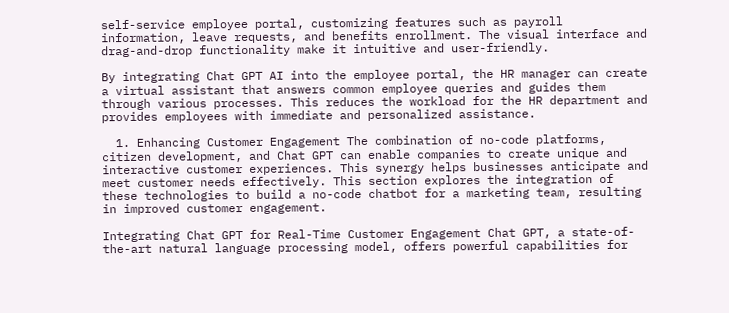self-service employee portal, customizing features such as payroll information, leave requests, and benefits enrollment. The visual interface and drag-and-drop functionality make it intuitive and user-friendly.

By integrating Chat GPT AI into the employee portal, the HR manager can create a virtual assistant that answers common employee queries and guides them through various processes. This reduces the workload for the HR department and provides employees with immediate and personalized assistance.

  1. Enhancing Customer Engagement The combination of no-code platforms, citizen development, and Chat GPT can enable companies to create unique and interactive customer experiences. This synergy helps businesses anticipate and meet customer needs effectively. This section explores the integration of these technologies to build a no-code chatbot for a marketing team, resulting in improved customer engagement.

Integrating Chat GPT for Real-Time Customer Engagement Chat GPT, a state-of-the-art natural language processing model, offers powerful capabilities for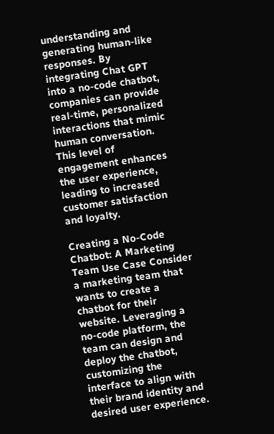understanding and generating human-like responses. By integrating Chat GPT into a no-code chatbot, companies can provide real-time, personalized interactions that mimic human conversation. This level of engagement enhances the user experience, leading to increased customer satisfaction and loyalty.

Creating a No-Code Chatbot: A Marketing Team Use Case Consider a marketing team that wants to create a chatbot for their website. Leveraging a no-code platform, the team can design and deploy the chatbot, customizing the interface to align with their brand identity and desired user experience.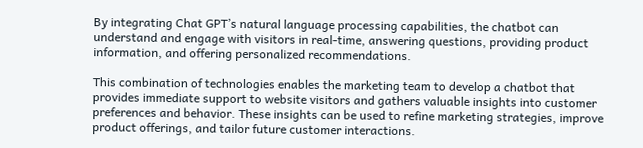By integrating Chat GPT’s natural language processing capabilities, the chatbot can understand and engage with visitors in real-time, answering questions, providing product information, and offering personalized recommendations.

This combination of technologies enables the marketing team to develop a chatbot that provides immediate support to website visitors and gathers valuable insights into customer preferences and behavior. These insights can be used to refine marketing strategies, improve product offerings, and tailor future customer interactions.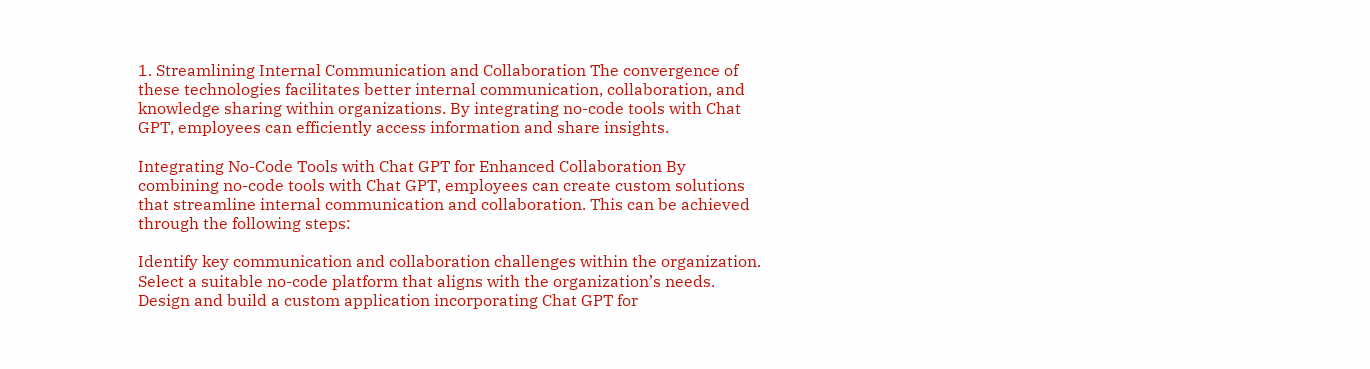1. Streamlining Internal Communication and Collaboration The convergence of these technologies facilitates better internal communication, collaboration, and knowledge sharing within organizations. By integrating no-code tools with Chat GPT, employees can efficiently access information and share insights.

Integrating No-Code Tools with Chat GPT for Enhanced Collaboration By combining no-code tools with Chat GPT, employees can create custom solutions that streamline internal communication and collaboration. This can be achieved through the following steps:

Identify key communication and collaboration challenges within the organization. Select a suitable no-code platform that aligns with the organization’s needs. Design and build a custom application incorporating Chat GPT for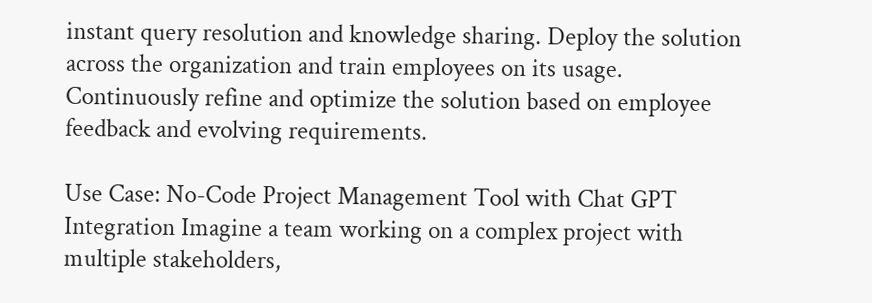instant query resolution and knowledge sharing. Deploy the solution across the organization and train employees on its usage. Continuously refine and optimize the solution based on employee feedback and evolving requirements.

Use Case: No-Code Project Management Tool with Chat GPT Integration Imagine a team working on a complex project with multiple stakeholders,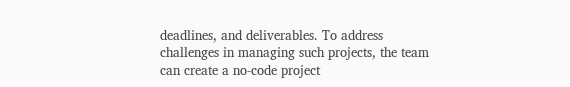deadlines, and deliverables. To address challenges in managing such projects, the team can create a no-code project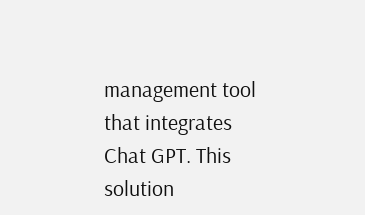management tool that integrates Chat GPT. This solution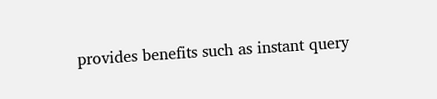provides benefits such as instant query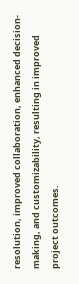resolution, improved collaboration, enhanced decision-making, and customizability, resulting in improved project outcomes.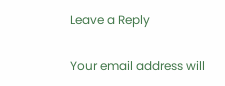Leave a Reply

Your email address will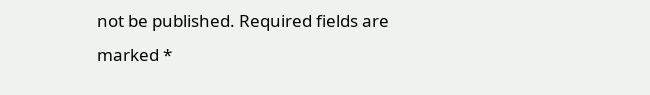not be published. Required fields are marked *